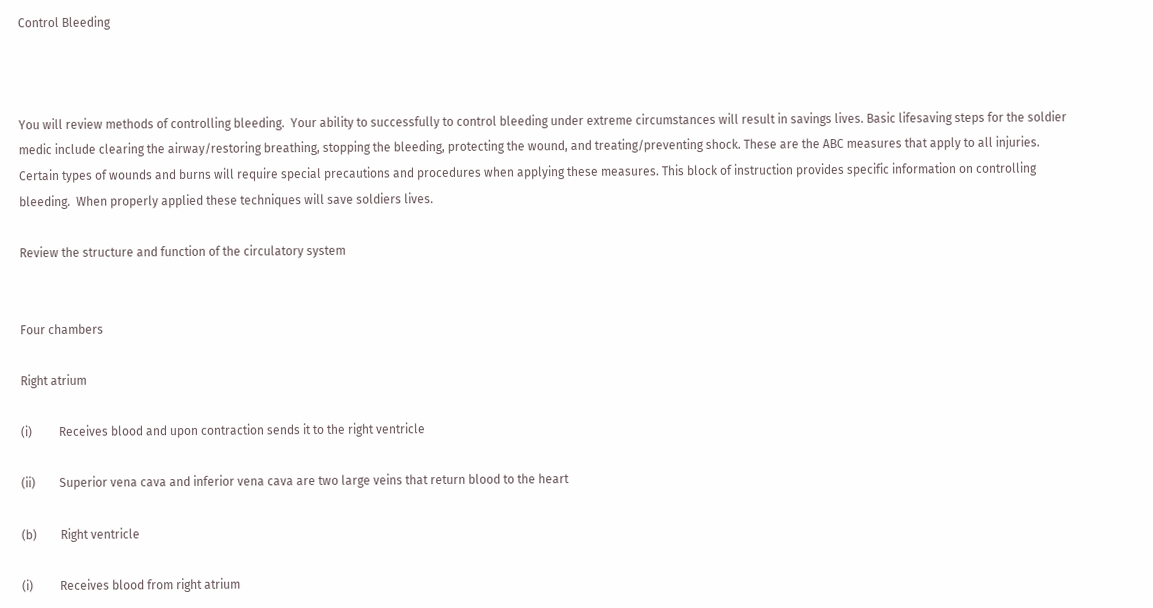Control Bleeding



You will review methods of controlling bleeding.  Your ability to successfully to control bleeding under extreme circumstances will result in savings lives. Basic lifesaving steps for the soldier medic include clearing the airway/restoring breathing, stopping the bleeding, protecting the wound, and treating/preventing shock. These are the ABC measures that apply to all injuries. Certain types of wounds and burns will require special precautions and procedures when applying these measures. This block of instruction provides specific information on controlling bleeding.  When properly applied these techniques will save soldiers lives.

Review the structure and function of the circulatory system


Four chambers

Right atrium

(i)         Receives blood and upon contraction sends it to the right ventricle

(ii)        Superior vena cava and inferior vena cava are two large veins that return blood to the heart

(b)        Right ventricle

(i)         Receives blood from right atrium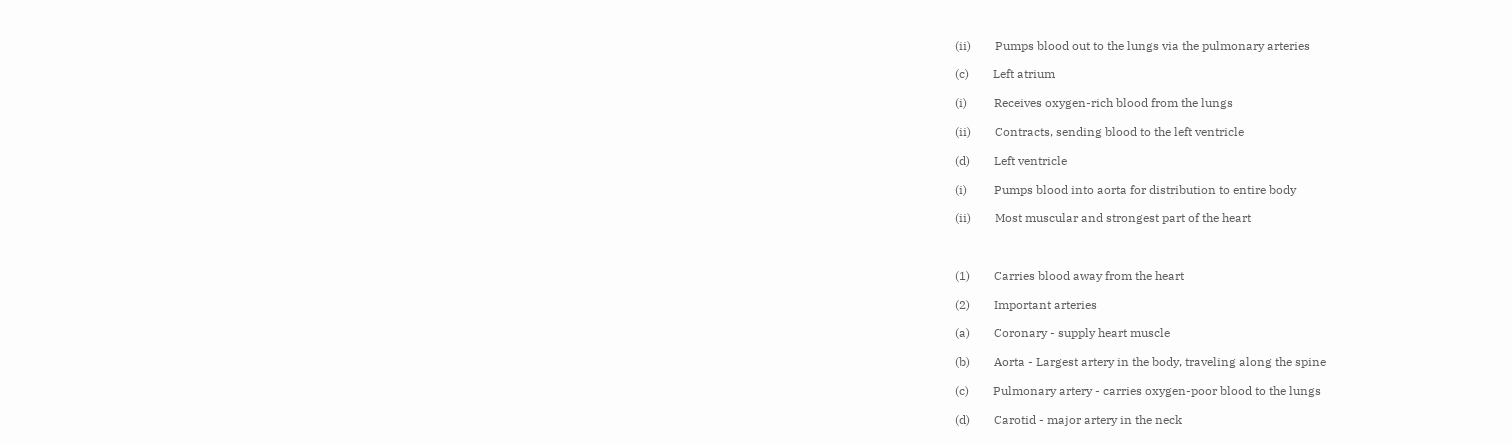(ii)        Pumps blood out to the lungs via the pulmonary arteries

(c)        Left atrium

(i)         Receives oxygen-rich blood from the lungs

(ii)        Contracts, sending blood to the left ventricle

(d)        Left ventricle

(i)         Pumps blood into aorta for distribution to entire body

(ii)        Most muscular and strongest part of the heart



(1)        Carries blood away from the heart

(2)        Important arteries

(a)        Coronary - supply heart muscle

(b)        Aorta - Largest artery in the body, traveling along the spine

(c)        Pulmonary artery - carries oxygen-poor blood to the lungs

(d)        Carotid - major artery in the neck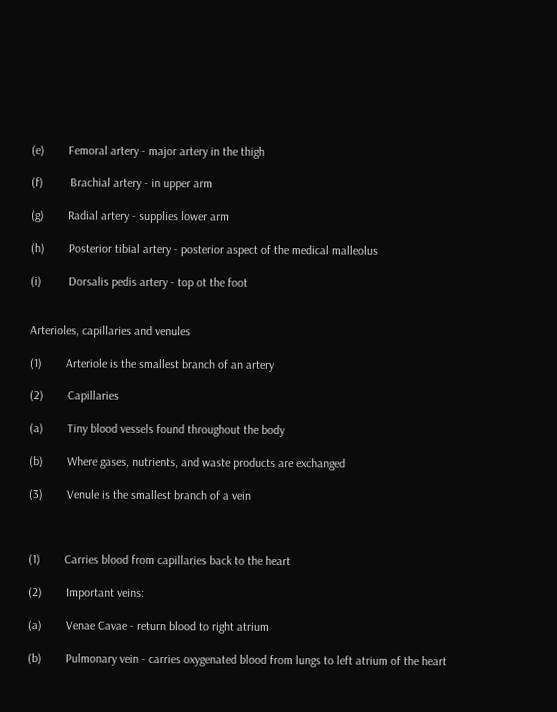(e)        Femoral artery - major artery in the thigh

(f)         Brachial artery - in upper arm

(g)        Radial artery - supplies lower arm

(h)        Posterior tibial artery - posterior aspect of the medical malleolus

(i)         Dorsalis pedis artery - top ot the foot


Arterioles, capillaries and venules

(1)        Arteriole is the smallest branch of an artery

(2)        Capillaries

(a)        Tiny blood vessels found throughout the body

(b)        Where gases, nutrients, and waste products are exchanged

(3)        Venule is the smallest branch of a vein



(1)        Carries blood from capillaries back to the heart

(2)        Important veins:

(a)        Venae Cavae - return blood to right atrium

(b)        Pulmonary vein - carries oxygenated blood from lungs to left atrium of the heart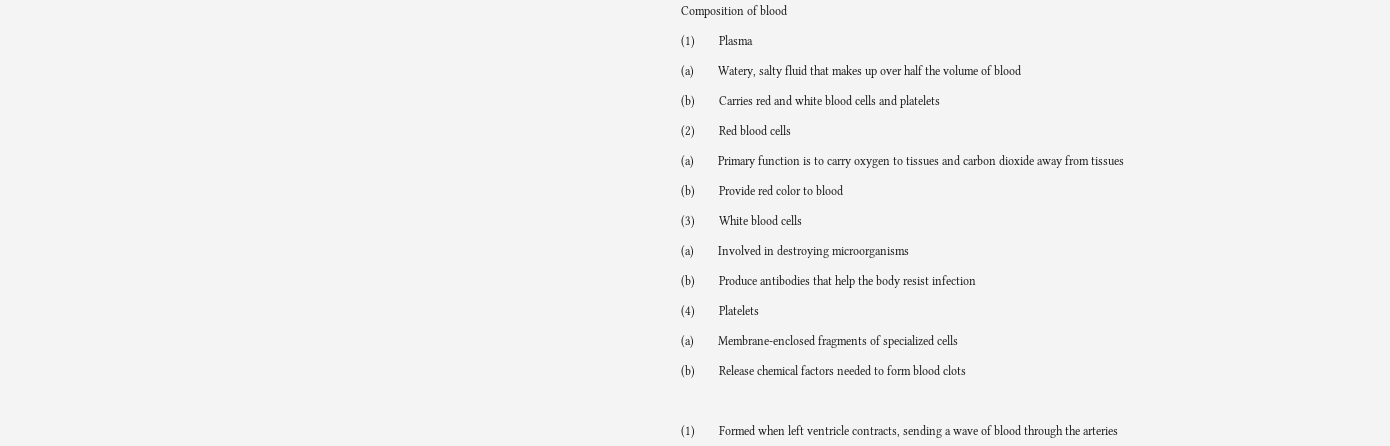Composition of blood

(1)        Plasma

(a)        Watery, salty fluid that makes up over half the volume of blood

(b)        Carries red and white blood cells and platelets

(2)        Red blood cells

(a)        Primary function is to carry oxygen to tissues and carbon dioxide away from tissues

(b)        Provide red color to blood

(3)        White blood cells

(a)        Involved in destroying microorganisms

(b)        Produce antibodies that help the body resist infection

(4)        Platelets

(a)        Membrane-enclosed fragments of specialized cells

(b)        Release chemical factors needed to form blood clots



(1)        Formed when left ventricle contracts, sending a wave of blood through the arteries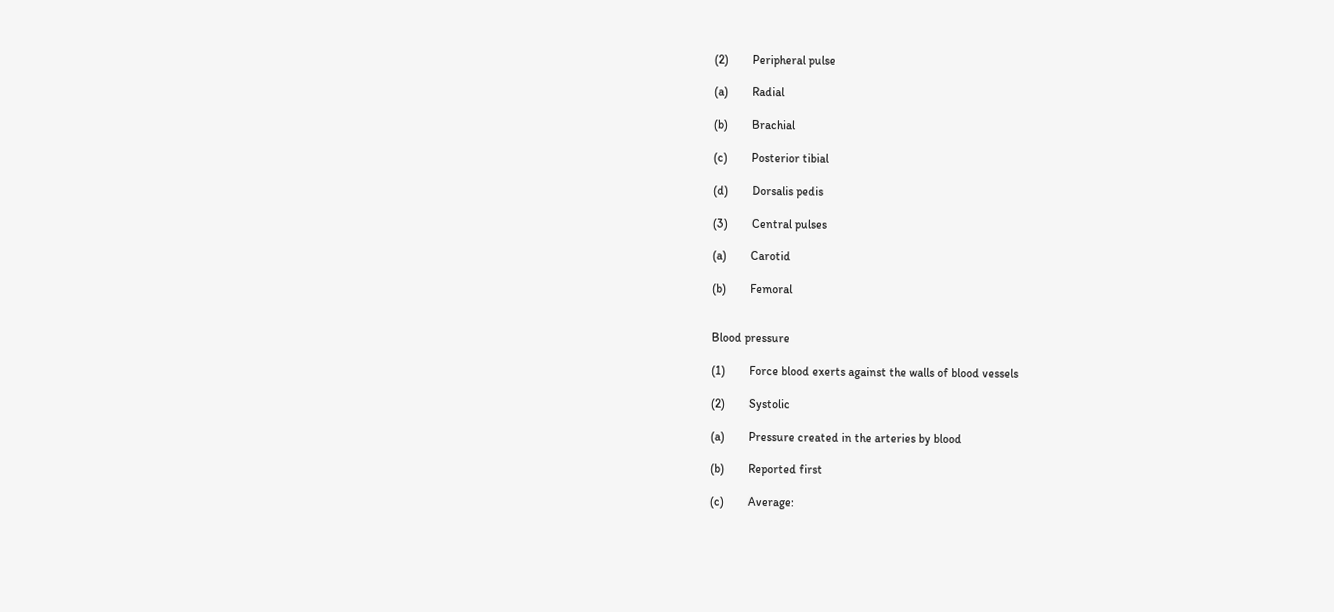(2)        Peripheral pulse

(a)        Radial

(b)        Brachial

(c)        Posterior tibial

(d)        Dorsalis pedis

(3)        Central pulses

(a)        Carotid

(b)        Femoral


Blood pressure

(1)        Force blood exerts against the walls of blood vessels

(2)        Systolic

(a)        Pressure created in the arteries by blood

(b)        Reported first

(c)        Average: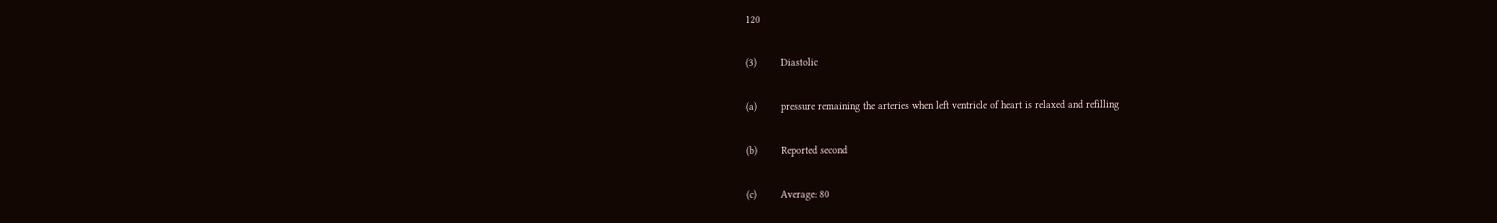120

(3)        Diastolic

(a)        pressure remaining the arteries when left ventricle of heart is relaxed and refilling

(b)        Reported second

(c)        Average: 80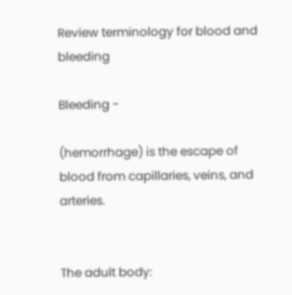Review terminology for blood and bleeding

Bleeding -

(hemorrhage) is the escape of blood from capillaries, veins, and arteries.


The adult body: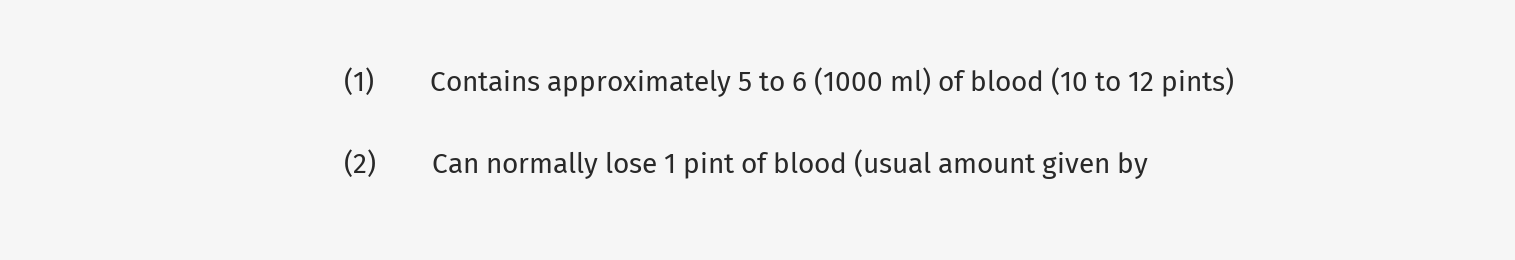(1)        Contains approximately 5 to 6 (1000 ml) of blood (10 to 12 pints)

(2)        Can normally lose 1 pint of blood (usual amount given by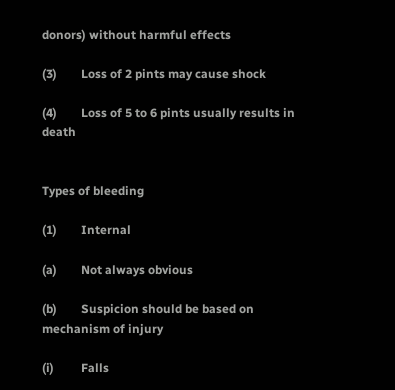donors) without harmful effects

(3)        Loss of 2 pints may cause shock

(4)        Loss of 5 to 6 pints usually results in death


Types of bleeding

(1)        Internal

(a)        Not always obvious

(b)        Suspicion should be based on mechanism of injury

(i)         Falls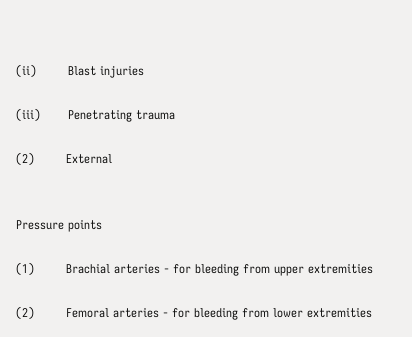(ii)        Blast injuries

(iii)       Penetrating trauma

(2)        External


Pressure points

(1)        Brachial arteries - for bleeding from upper extremities

(2)        Femoral arteries - for bleeding from lower extremities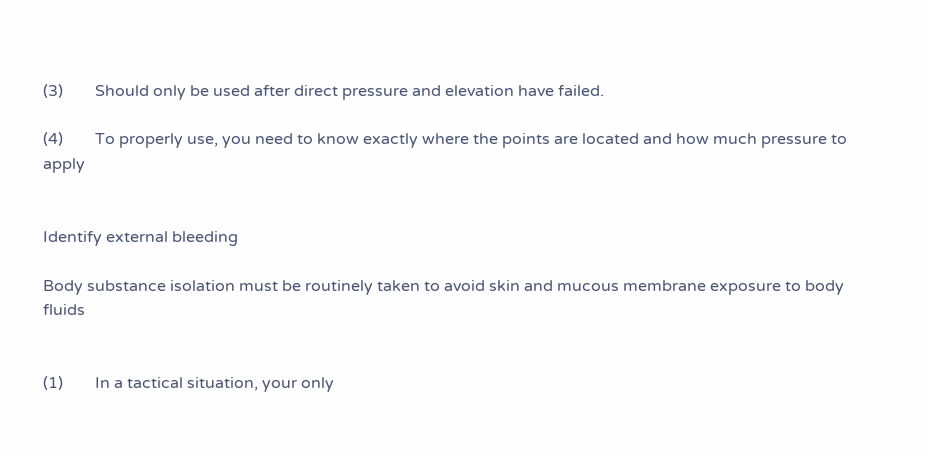(3)        Should only be used after direct pressure and elevation have failed.

(4)        To properly use, you need to know exactly where the points are located and how much pressure to apply


Identify external bleeding

Body substance isolation must be routinely taken to avoid skin and mucous membrane exposure to body fluids


(1)        In a tactical situation, your only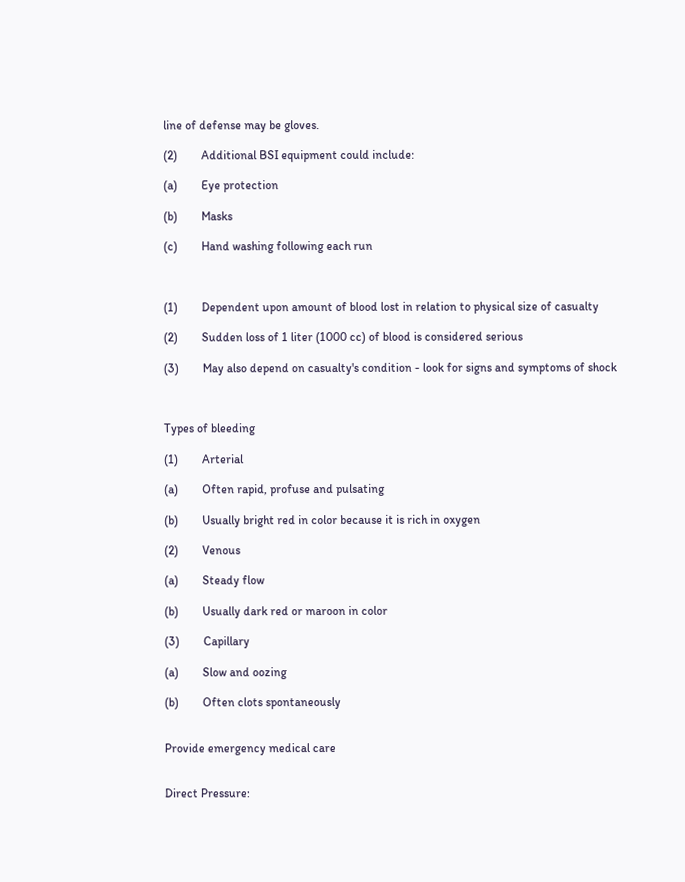line of defense may be gloves.

(2)        Additional BSI equipment could include:

(a)        Eye protection

(b)        Masks

(c)        Hand washing following each run



(1)        Dependent upon amount of blood lost in relation to physical size of casualty

(2)        Sudden loss of 1 liter (1000 cc) of blood is considered serious

(3)        May also depend on casualty's condition - look for signs and symptoms of shock



Types of bleeding

(1)        Arterial

(a)        Often rapid, profuse and pulsating

(b)        Usually bright red in color because it is rich in oxygen

(2)        Venous

(a)        Steady flow

(b)        Usually dark red or maroon in color

(3)        Capillary

(a)        Slow and oozing

(b)        Often clots spontaneously


Provide emergency medical care


Direct Pressure: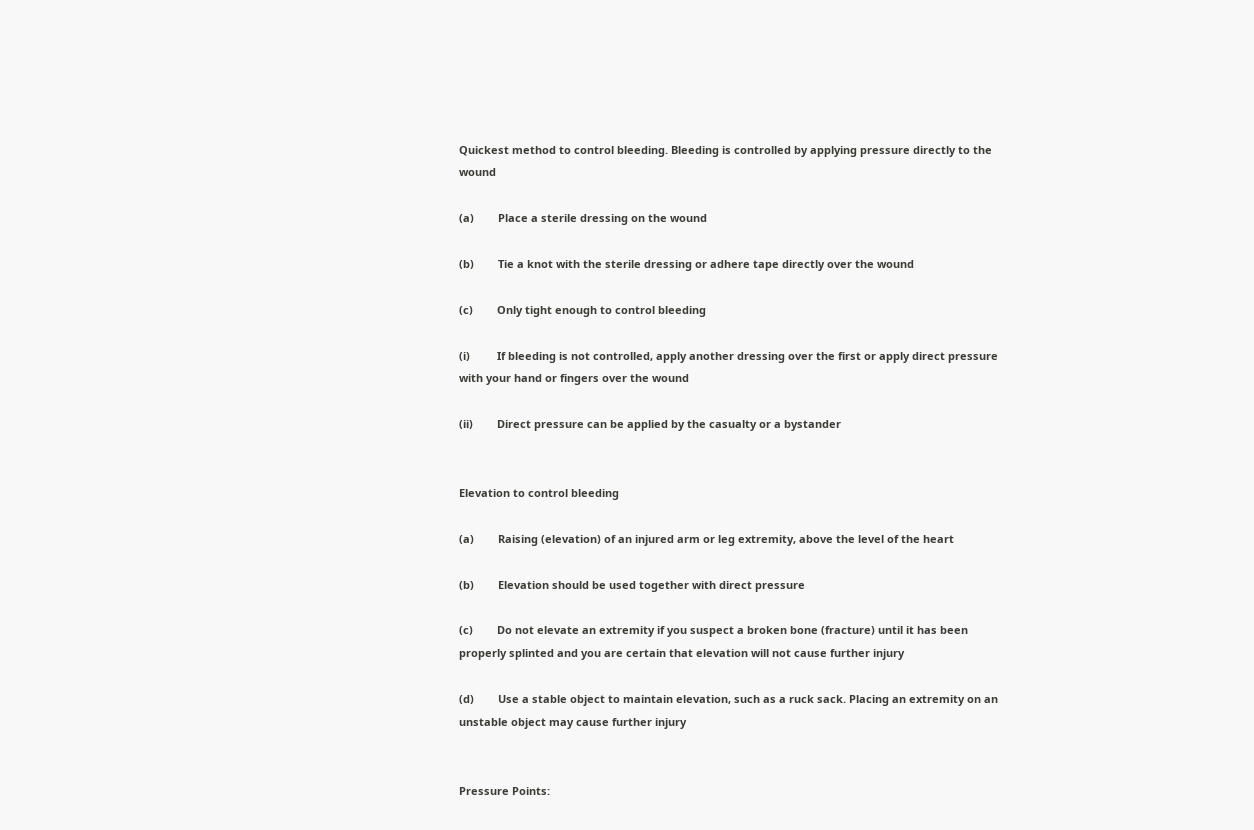Quickest method to control bleeding. Bleeding is controlled by applying pressure directly to the wound

(a)        Place a sterile dressing on the wound

(b)        Tie a knot with the sterile dressing or adhere tape directly over the wound

(c)        Only tight enough to control bleeding

(i)         If bleeding is not controlled, apply another dressing over the first or apply direct pressure with your hand or fingers over the wound

(ii)        Direct pressure can be applied by the casualty or a bystander


Elevation to control bleeding

(a)        Raising (elevation) of an injured arm or leg extremity, above the level of the heart

(b)        Elevation should be used together with direct pressure

(c)        Do not elevate an extremity if you suspect a broken bone (fracture) until it has been properly splinted and you are certain that elevation will not cause further injury

(d)        Use a stable object to maintain elevation, such as a ruck sack. Placing an extremity on an unstable object may cause further injury


Pressure Points: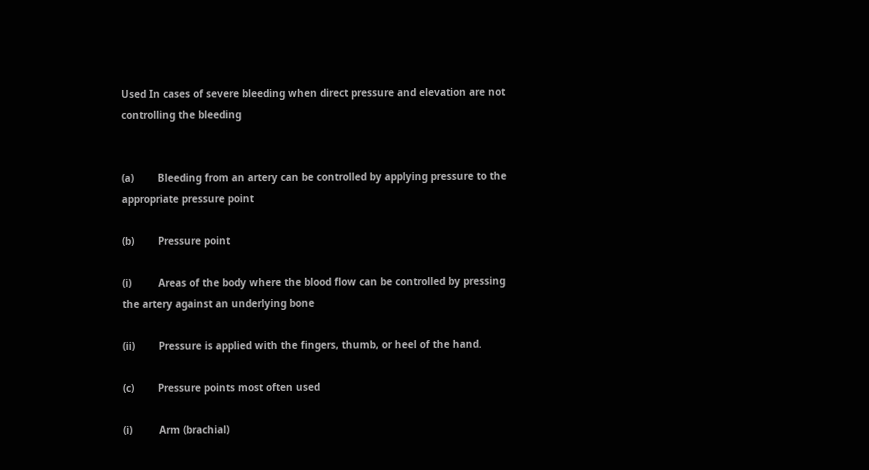Used In cases of severe bleeding when direct pressure and elevation are not controlling the bleeding


(a)        Bleeding from an artery can be controlled by applying pressure to the appropriate pressure point

(b)        Pressure point

(i)         Areas of the body where the blood flow can be controlled by pressing the artery against an underlying bone

(ii)        Pressure is applied with the fingers, thumb, or heel of the hand.

(c)        Pressure points most often used

(i)         Arm (brachial)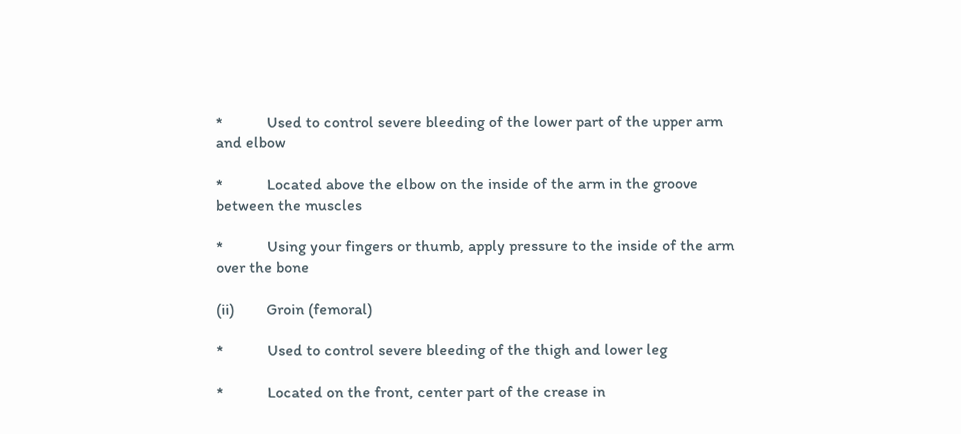*           Used to control severe bleeding of the lower part of the upper arm and elbow

*           Located above the elbow on the inside of the arm in the groove between the muscles

*           Using your fingers or thumb, apply pressure to the inside of the arm over the bone

(ii)        Groin (femoral)

*           Used to control severe bleeding of the thigh and lower leg

*           Located on the front, center part of the crease in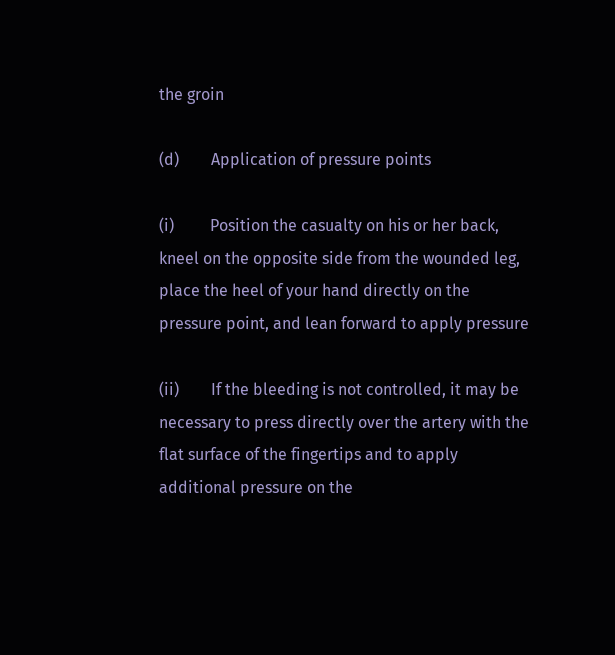the groin

(d)        Application of pressure points

(i)         Position the casualty on his or her back, kneel on the opposite side from the wounded leg, place the heel of your hand directly on the pressure point, and lean forward to apply pressure

(ii)        If the bleeding is not controlled, it may be necessary to press directly over the artery with the flat surface of the fingertips and to apply additional pressure on the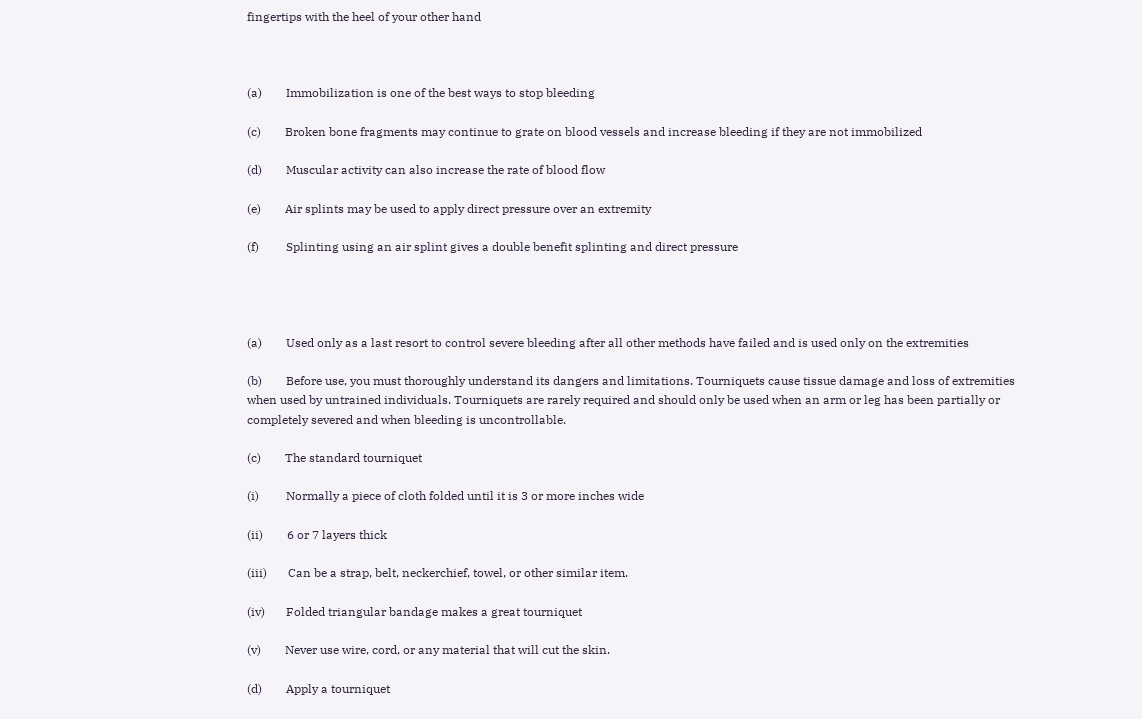fingertips with the heel of your other hand



(a)        Immobilization is one of the best ways to stop bleeding

(c)        Broken bone fragments may continue to grate on blood vessels and increase bleeding if they are not immobilized

(d)        Muscular activity can also increase the rate of blood flow

(e)        Air splints may be used to apply direct pressure over an extremity

(f)         Splinting using an air splint gives a double benefit splinting and direct pressure




(a)        Used only as a last resort to control severe bleeding after all other methods have failed and is used only on the extremities

(b)        Before use, you must thoroughly understand its dangers and limitations. Tourniquets cause tissue damage and loss of extremities when used by untrained individuals. Tourniquets are rarely required and should only be used when an arm or leg has been partially or completely severed and when bleeding is uncontrollable.

(c)        The standard tourniquet

(i)         Normally a piece of cloth folded until it is 3 or more inches wide

(ii)        6 or 7 layers thick

(iii)       Can be a strap, belt, neckerchief, towel, or other similar item.

(iv)       Folded triangular bandage makes a great tourniquet

(v)        Never use wire, cord, or any material that will cut the skin.

(d)        Apply a tourniquet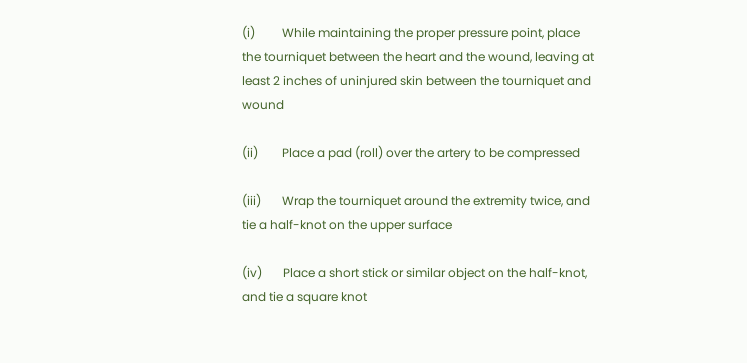(i)         While maintaining the proper pressure point, place the tourniquet between the heart and the wound, leaving at least 2 inches of uninjured skin between the tourniquet and wound

(ii)        Place a pad (roll) over the artery to be compressed

(iii)       Wrap the tourniquet around the extremity twice, and tie a half-knot on the upper surface

(iv)       Place a short stick or similar object on the half-knot, and tie a square knot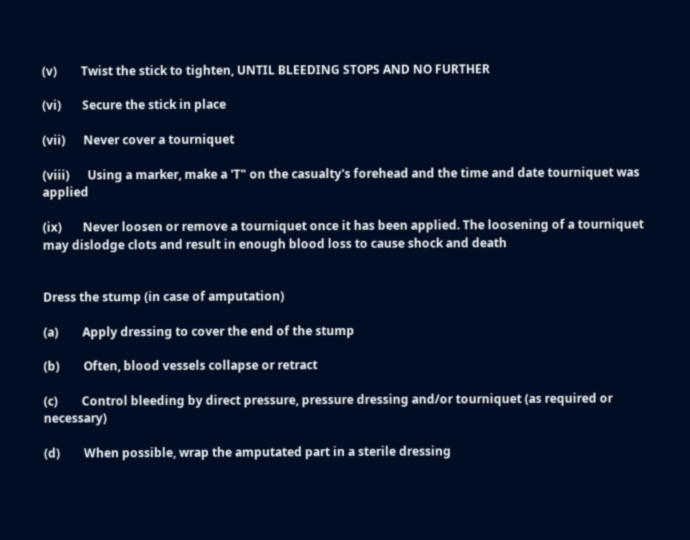(v)        Twist the stick to tighten, UNTIL BLEEDING STOPS AND NO FURTHER

(vi)       Secure the stick in place

(vii)      Never cover a tourniquet

(viii)      Using a marker, make a 'T" on the casualty's forehead and the time and date tourniquet was applied

(ix)       Never loosen or remove a tourniquet once it has been applied. The loosening of a tourniquet may dislodge clots and result in enough blood loss to cause shock and death


Dress the stump (in case of amputation)

(a)        Apply dressing to cover the end of the stump

(b)        Often, blood vessels collapse or retract

(c)        Control bleeding by direct pressure, pressure dressing and/or tourniquet (as required or necessary)

(d)        When possible, wrap the amputated part in a sterile dressing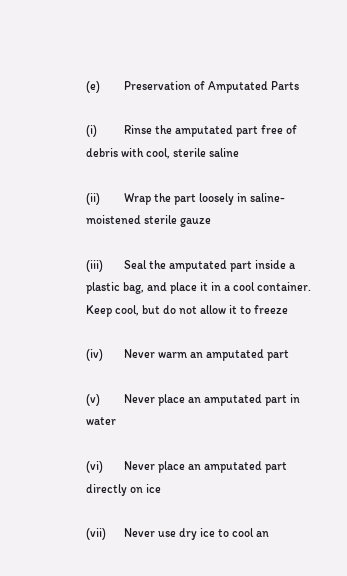(e)        Preservation of Amputated Parts

(i)         Rinse the amputated part free of debris with cool, sterile saline

(ii)        Wrap the part loosely in saline-moistened sterile gauze

(iii)       Seal the amputated part inside a plastic bag, and place it in a cool container.  Keep cool, but do not allow it to freeze

(iv)       Never warm an amputated part

(v)        Never place an amputated part in water

(vi)       Never place an amputated part directly on ice

(vii)      Never use dry ice to cool an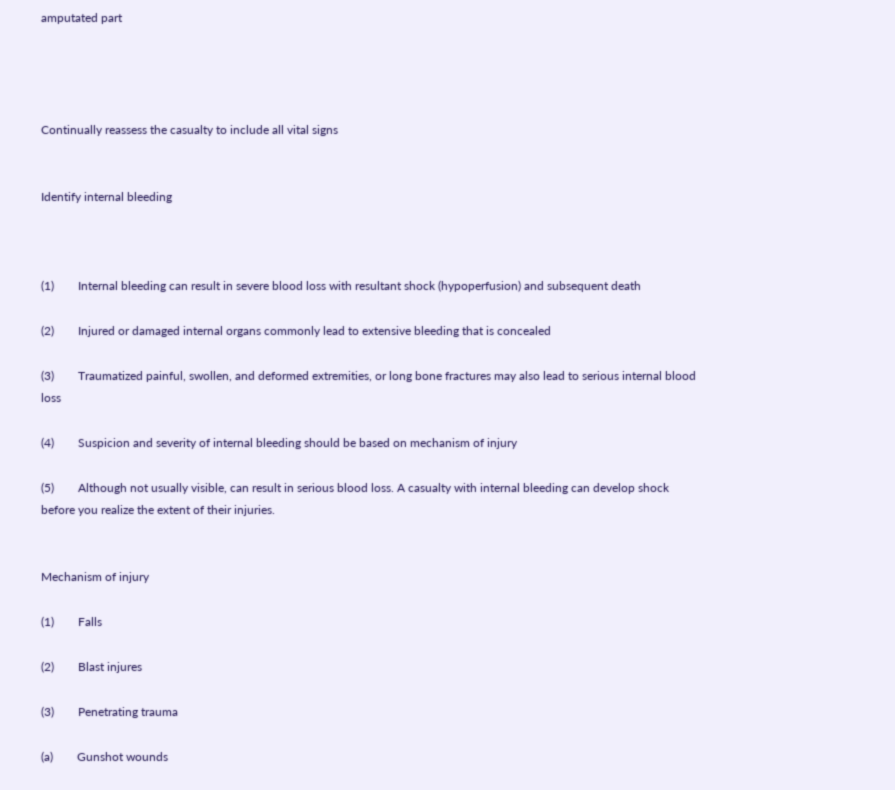amputated part




Continually reassess the casualty to include all vital signs


Identify internal bleeding



(1)        Internal bleeding can result in severe blood loss with resultant shock (hypoperfusion) and subsequent death

(2)        Injured or damaged internal organs commonly lead to extensive bleeding that is concealed

(3)        Traumatized painful, swollen, and deformed extremities, or long bone fractures may also lead to serious internal blood loss

(4)        Suspicion and severity of internal bleeding should be based on mechanism of injury

(5)        Although not usually visible, can result in serious blood loss. A casualty with internal bleeding can develop shock before you realize the extent of their injuries.


Mechanism of injury

(1)        Falls

(2)        Blast injures

(3)        Penetrating trauma

(a)        Gunshot wounds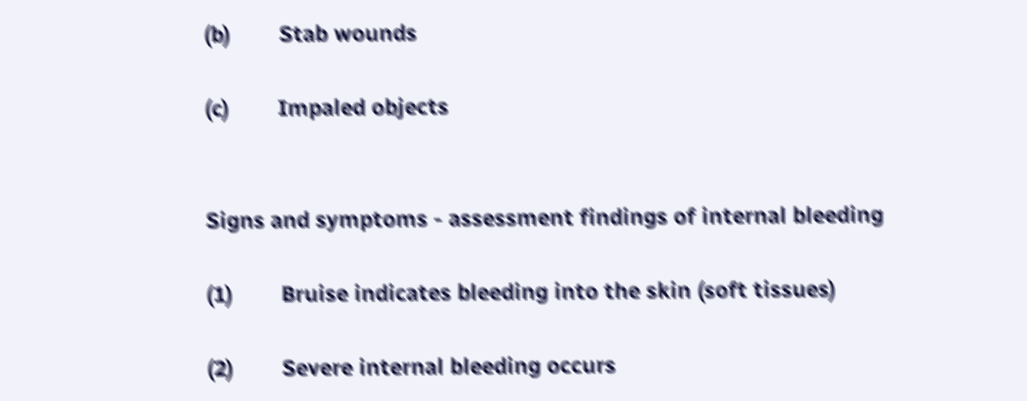(b)        Stab wounds

(c)        Impaled objects


Signs and symptoms - assessment findings of internal bleeding

(1)        Bruise indicates bleeding into the skin (soft tissues)

(2)        Severe internal bleeding occurs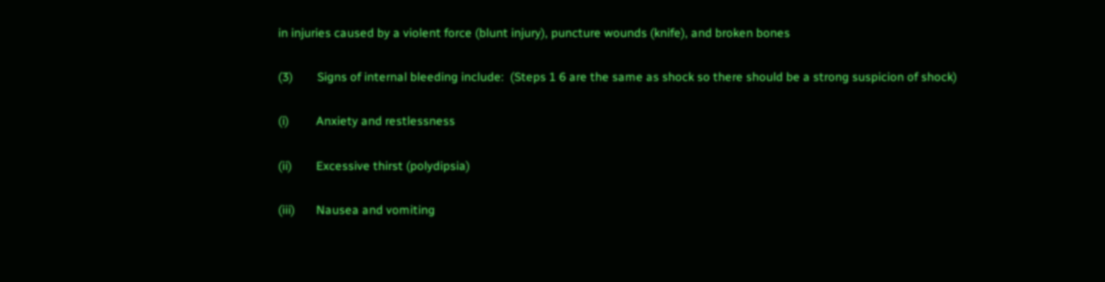in injuries caused by a violent force (blunt injury), puncture wounds (knife), and broken bones

(3)        Signs of internal bleeding include:  (Steps 1 6 are the same as shock so there should be a strong suspicion of shock)

(i)         Anxiety and restlessness

(ii)        Excessive thirst (polydipsia)

(iii)       Nausea and vomiting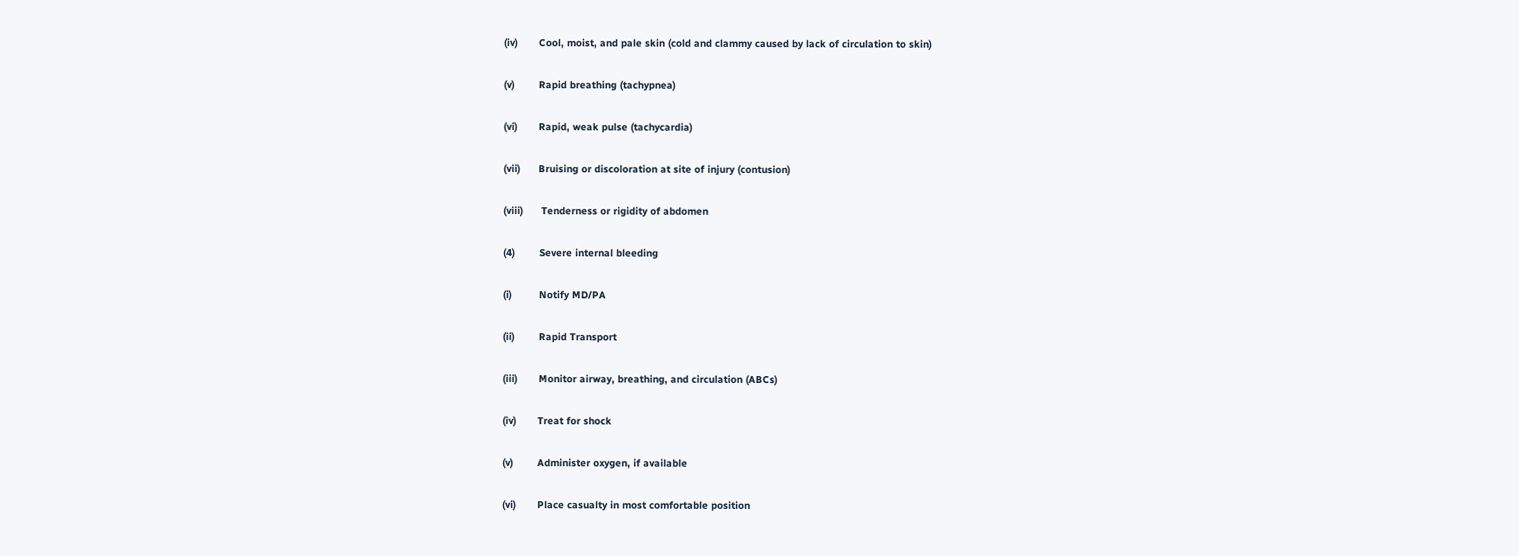(iv)       Cool, moist, and pale skin (cold and clammy caused by lack of circulation to skin)

(v)        Rapid breathing (tachypnea)

(vi)       Rapid, weak pulse (tachycardia)

(vii)      Bruising or discoloration at site of injury (contusion)

(viii)      Tenderness or rigidity of abdomen

(4)        Severe internal bleeding

(i)         Notify MD/PA

(ii)        Rapid Transport

(iii)       Monitor airway, breathing, and circulation (ABCs)

(iv)       Treat for shock

(v)        Administer oxygen, if available

(vi)       Place casualty in most comfortable position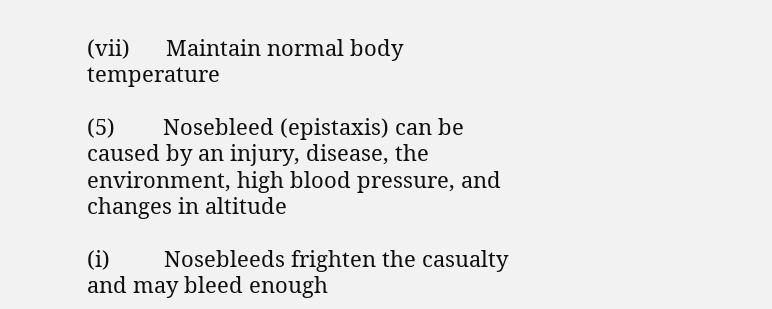(vii)      Maintain normal body temperature

(5)        Nosebleed (epistaxis) can be caused by an injury, disease, the environment, high blood pressure, and changes in altitude

(i)         Nosebleeds frighten the casualty and may bleed enough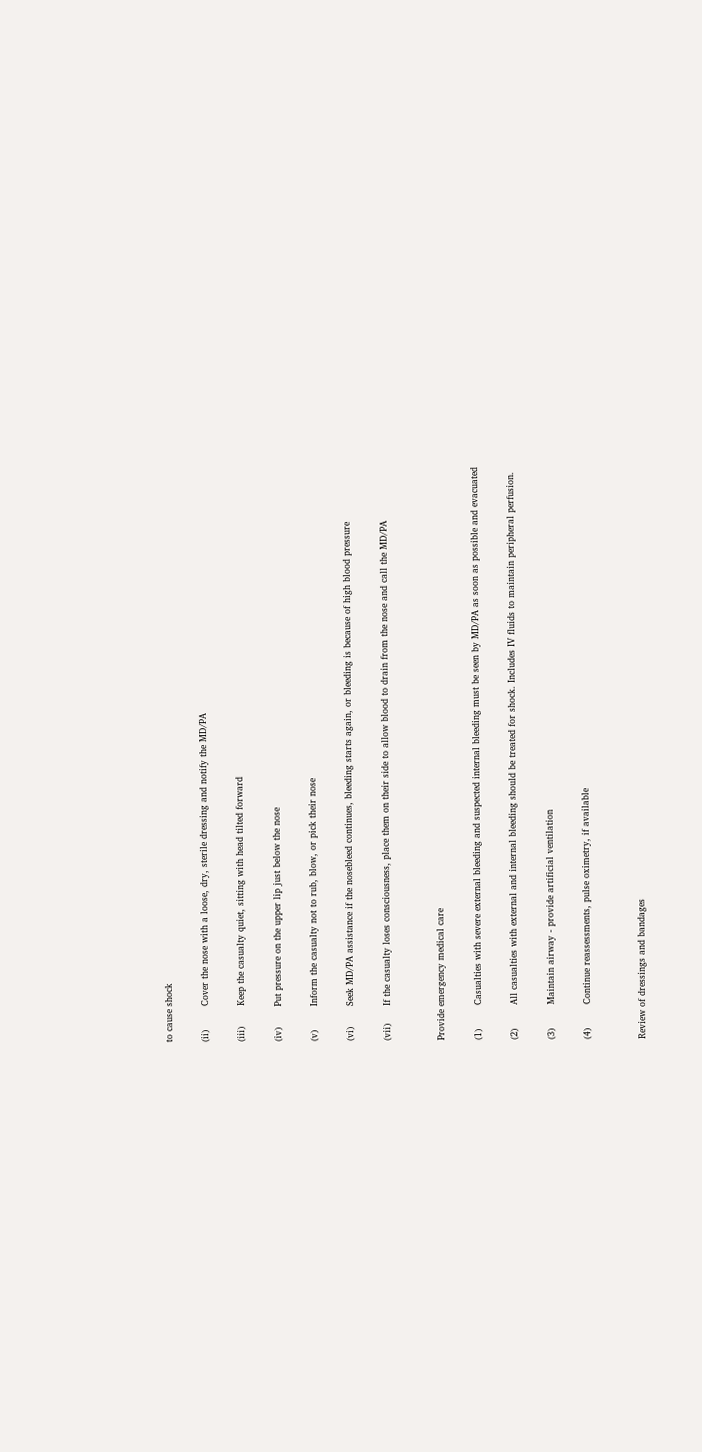to cause shock

(ii)        Cover the nose with a loose, dry, sterile dressing and notify the MD/PA

(iii)       Keep the casualty quiet, sitting with head tilted forward

(iv)       Put pressure on the upper lip just below the nose

(v)        Inform the casualty not to rub, blow, or pick their nose

(vi)       Seek MD/PA assistance if the nosebleed continues, bleeding starts again, or bleeding is because of high blood pressure

(vii)      If the casualty loses consciousness, place them on their side to allow blood to drain from the nose and call the MD/PA


Provide emergency medical care

(1)        Casualties with severe external bleeding and suspected internal bleeding must be seen by MD/PA as soon as possible and evacuated

(2)        All casualties with external and internal bleeding should be treated for shock. Includes IV fluids to maintain peripheral perfusion.

(3)        Maintain airway - provide artificial ventilation

(4)        Continue reassessments, pulse oximetry, if available


Review of dressings and bandages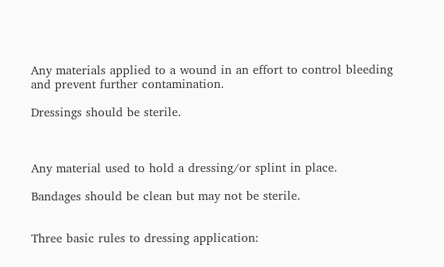Any materials applied to a wound in an effort to control bleeding and prevent further contamination.

Dressings should be sterile.



Any material used to hold a dressing/or splint in place.

Bandages should be clean but may not be sterile.


Three basic rules to dressing application: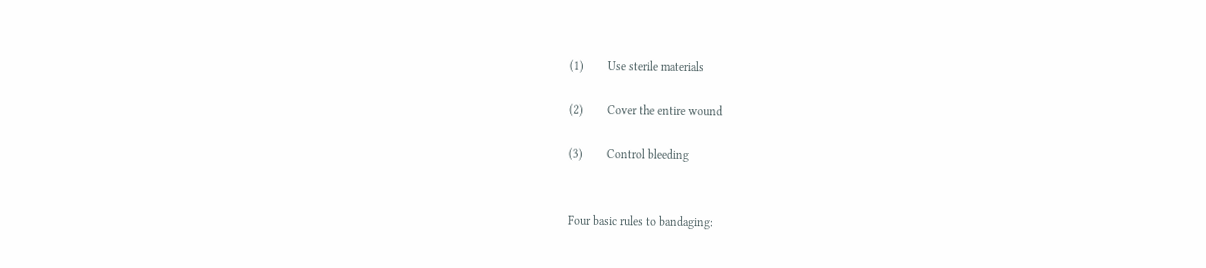(1)        Use sterile materials

(2)        Cover the entire wound

(3)        Control bleeding


Four basic rules to bandaging: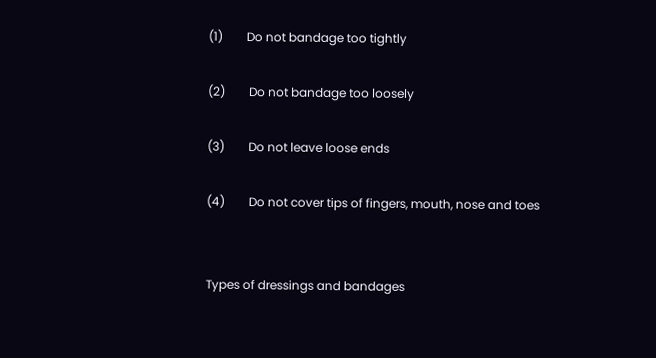(1)        Do not bandage too tightly

(2)        Do not bandage too loosely

(3)        Do not leave loose ends

(4)        Do not cover tips of fingers, mouth, nose and toes


Types of dressings and bandages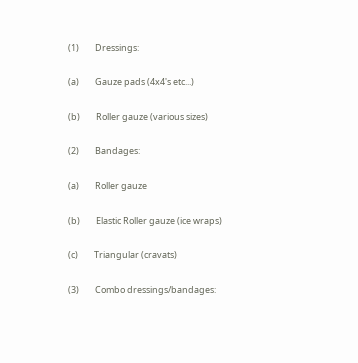(1)        Dressings:

(a)        Gauze pads (4x4's etc...)

(b)        Roller gauze (various sizes)

(2)        Bandages:

(a)        Roller gauze

(b)        Elastic Roller gauze (ice wraps)

(c)        Triangular (cravats)

(3)        Combo dressings/bandages: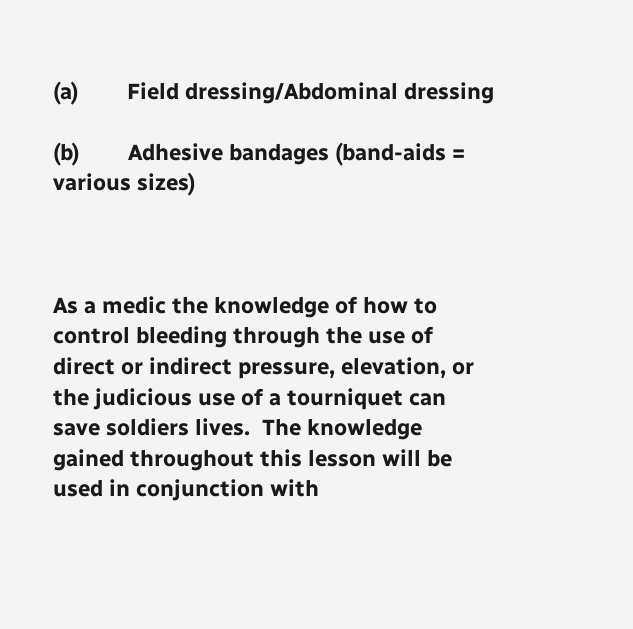(a)        Field dressing/Abdominal dressing

(b)        Adhesive bandages (band-aids = various sizes)



As a medic the knowledge of how to control bleeding through the use of direct or indirect pressure, elevation, or the judicious use of a tourniquet can save soldiers lives.  The knowledge gained throughout this lesson will be used in conjunction with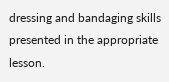dressing and bandaging skills presented in the appropriate lesson.